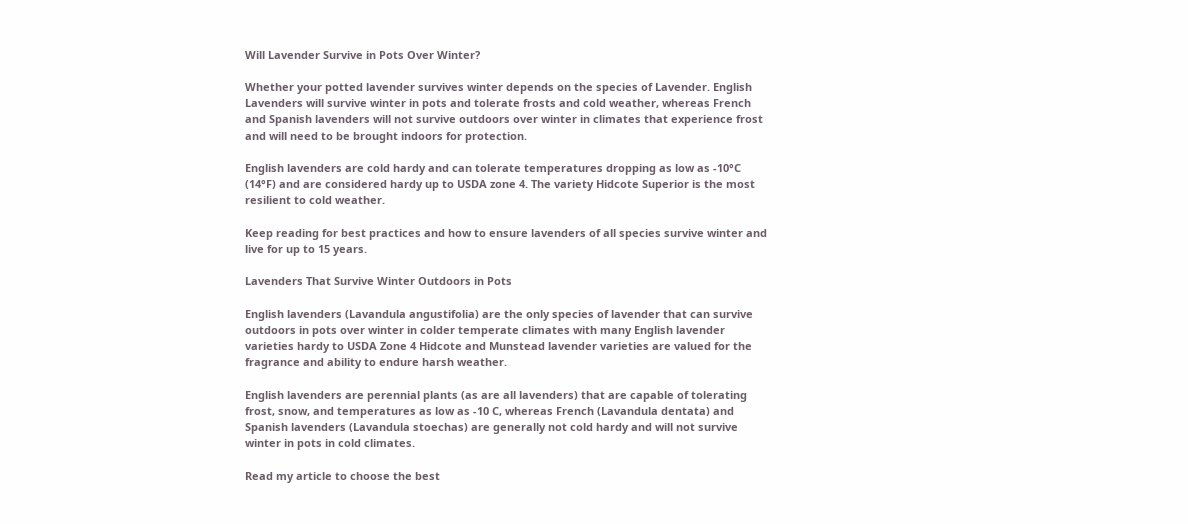Will Lavender Survive in Pots Over Winter?

Whether your potted lavender survives winter depends on the species of Lavender. English Lavenders will survive winter in pots and tolerate frosts and cold weather, whereas French and Spanish lavenders will not survive outdoors over winter in climates that experience frost and will need to be brought indoors for protection.

English lavenders are cold hardy and can tolerate temperatures dropping as low as -10°C (14°F) and are considered hardy up to USDA zone 4. The variety Hidcote Superior is the most resilient to cold weather.

Keep reading for best practices and how to ensure lavenders of all species survive winter and live for up to 15 years.

Lavenders That Survive Winter Outdoors in Pots

English lavenders (Lavandula angustifolia) are the only species of lavender that can survive outdoors in pots over winter in colder temperate climates with many English lavender varieties hardy to USDA Zone 4 Hidcote and Munstead lavender varieties are valued for the fragrance and ability to endure harsh weather.

English lavenders are perennial plants (as are all lavenders) that are capable of tolerating frost, snow, and temperatures as low as -10 C, whereas French (Lavandula dentata) and Spanish lavenders (Lavandula stoechas) are generally not cold hardy and will not survive winter in pots in cold climates.

Read my article to choose the best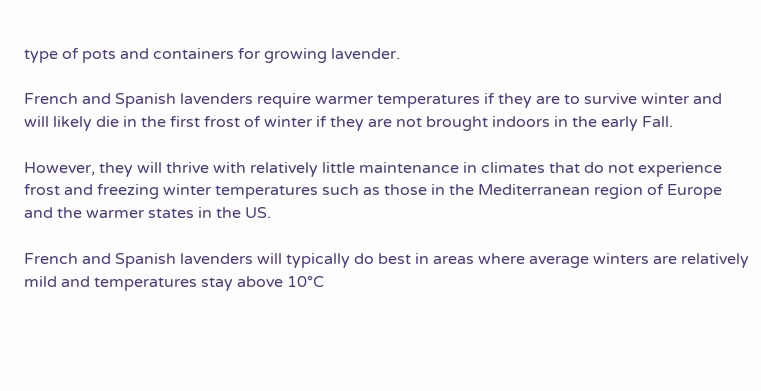type of pots and containers for growing lavender.

French and Spanish lavenders require warmer temperatures if they are to survive winter and will likely die in the first frost of winter if they are not brought indoors in the early Fall.

However, they will thrive with relatively little maintenance in climates that do not experience frost and freezing winter temperatures such as those in the Mediterranean region of Europe and the warmer states in the US.

French and Spanish lavenders will typically do best in areas where average winters are relatively mild and temperatures stay above 10°C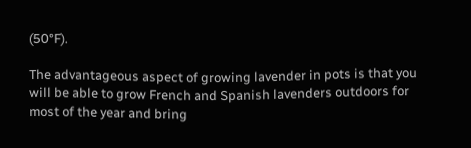(50°F).

The advantageous aspect of growing lavender in pots is that you will be able to grow French and Spanish lavenders outdoors for most of the year and bring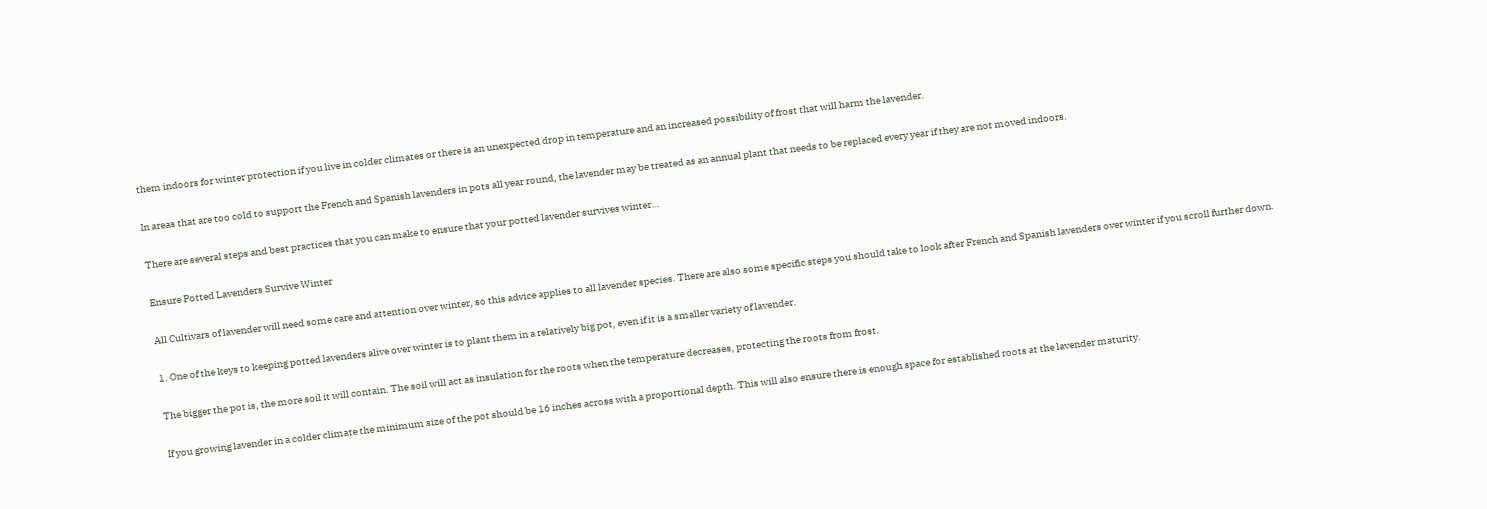them indoors for winter protection if you live in colder climates or there is an unexpected drop in temperature and an increased possibility of frost that will harm the lavender.

In areas that are too cold to support the French and Spanish lavenders in pots all year round, the lavender may be treated as an annual plant that needs to be replaced every year if they are not moved indoors.

There are several steps and best practices that you can make to ensure that your potted lavender survives winter…

Ensure Potted Lavenders Survive Winter

All Cultivars of lavender will need some care and attention over winter, so this advice applies to all lavender species. There are also some specific steps you should take to look after French and Spanish lavenders over winter if you scroll further down.

1. One of the keys to keeping potted lavenders alive over winter is to plant them in a relatively big pot, even if it is a smaller variety of lavender.

The bigger the pot is, the more soil it will contain. The soil will act as insulation for the roots when the temperature decreases, protecting the roots from frost.

If you growing lavender in a colder climate the minimum size of the pot should be 16 inches across with a proportional depth. This will also ensure there is enough space for established roots at the lavender maturity.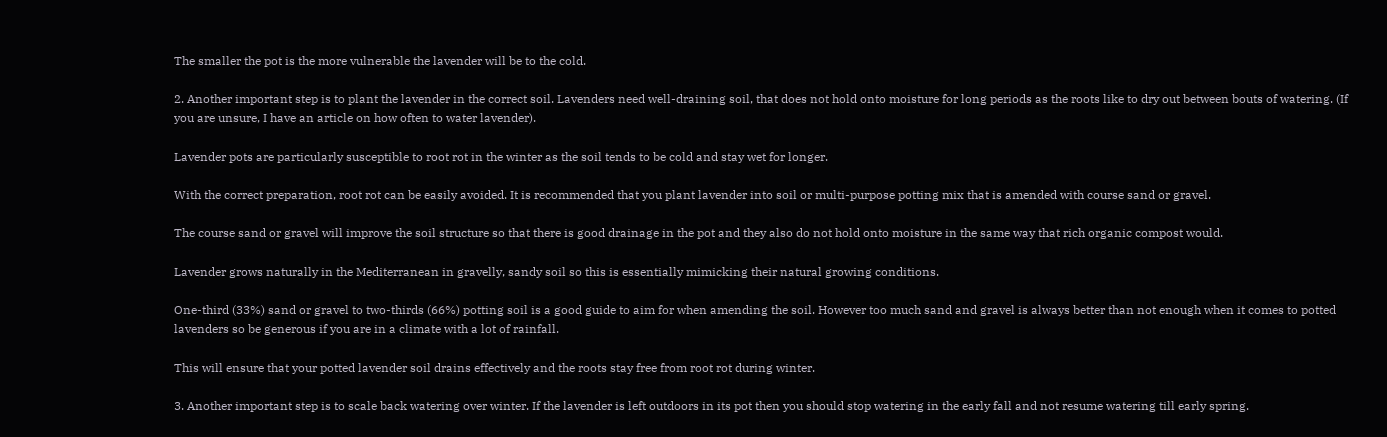The smaller the pot is the more vulnerable the lavender will be to the cold.

2. Another important step is to plant the lavender in the correct soil. Lavenders need well-draining soil, that does not hold onto moisture for long periods as the roots like to dry out between bouts of watering. (If you are unsure, I have an article on how often to water lavender).

Lavender pots are particularly susceptible to root rot in the winter as the soil tends to be cold and stay wet for longer.

With the correct preparation, root rot can be easily avoided. It is recommended that you plant lavender into soil or multi-purpose potting mix that is amended with course sand or gravel.

The course sand or gravel will improve the soil structure so that there is good drainage in the pot and they also do not hold onto moisture in the same way that rich organic compost would.

Lavender grows naturally in the Mediterranean in gravelly, sandy soil so this is essentially mimicking their natural growing conditions.

One-third (33%) sand or gravel to two-thirds (66%) potting soil is a good guide to aim for when amending the soil. However too much sand and gravel is always better than not enough when it comes to potted lavenders so be generous if you are in a climate with a lot of rainfall.

This will ensure that your potted lavender soil drains effectively and the roots stay free from root rot during winter.

3. Another important step is to scale back watering over winter. If the lavender is left outdoors in its pot then you should stop watering in the early fall and not resume watering till early spring.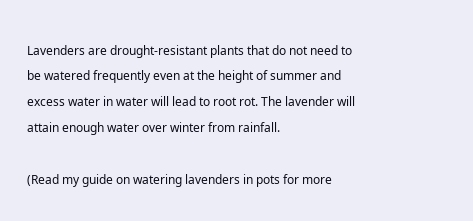Lavenders are drought-resistant plants that do not need to be watered frequently even at the height of summer and excess water in water will lead to root rot. The lavender will attain enough water over winter from rainfall.

(Read my guide on watering lavenders in pots for more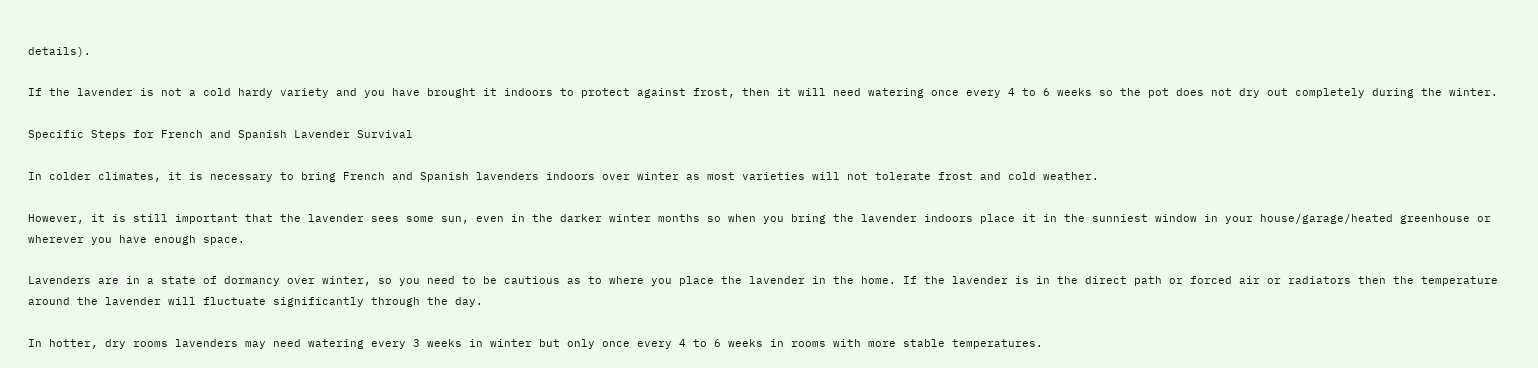details).

If the lavender is not a cold hardy variety and you have brought it indoors to protect against frost, then it will need watering once every 4 to 6 weeks so the pot does not dry out completely during the winter.

Specific Steps for French and Spanish Lavender Survival

In colder climates, it is necessary to bring French and Spanish lavenders indoors over winter as most varieties will not tolerate frost and cold weather.

However, it is still important that the lavender sees some sun, even in the darker winter months so when you bring the lavender indoors place it in the sunniest window in your house/garage/heated greenhouse or wherever you have enough space.

Lavenders are in a state of dormancy over winter, so you need to be cautious as to where you place the lavender in the home. If the lavender is in the direct path or forced air or radiators then the temperature around the lavender will fluctuate significantly through the day.

In hotter, dry rooms lavenders may need watering every 3 weeks in winter but only once every 4 to 6 weeks in rooms with more stable temperatures.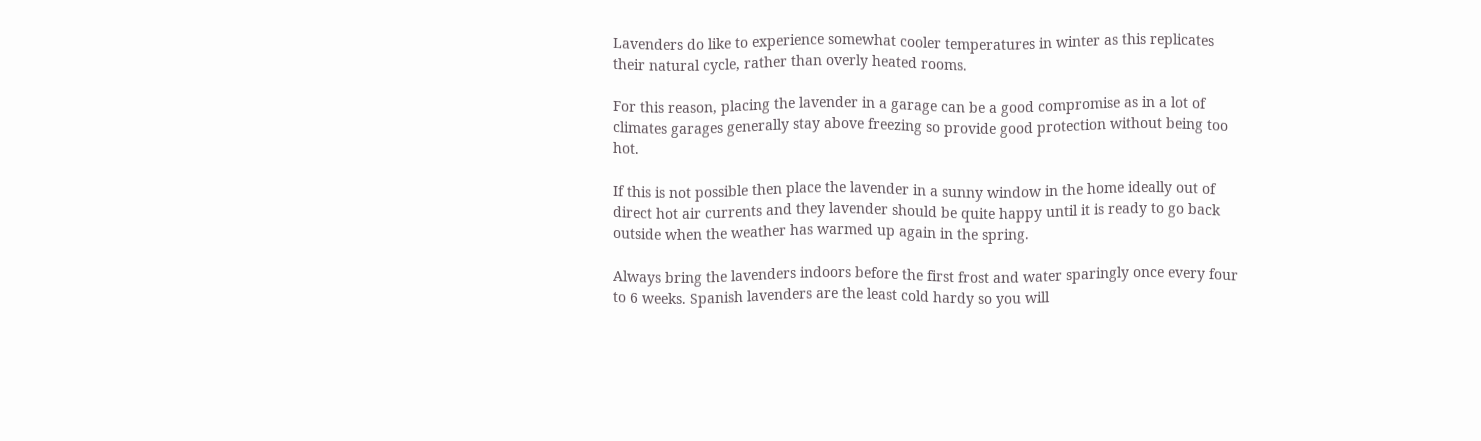Lavenders do like to experience somewhat cooler temperatures in winter as this replicates their natural cycle, rather than overly heated rooms.

For this reason, placing the lavender in a garage can be a good compromise as in a lot of climates garages generally stay above freezing so provide good protection without being too hot.

If this is not possible then place the lavender in a sunny window in the home ideally out of direct hot air currents and they lavender should be quite happy until it is ready to go back outside when the weather has warmed up again in the spring.

Always bring the lavenders indoors before the first frost and water sparingly once every four to 6 weeks. Spanish lavenders are the least cold hardy so you will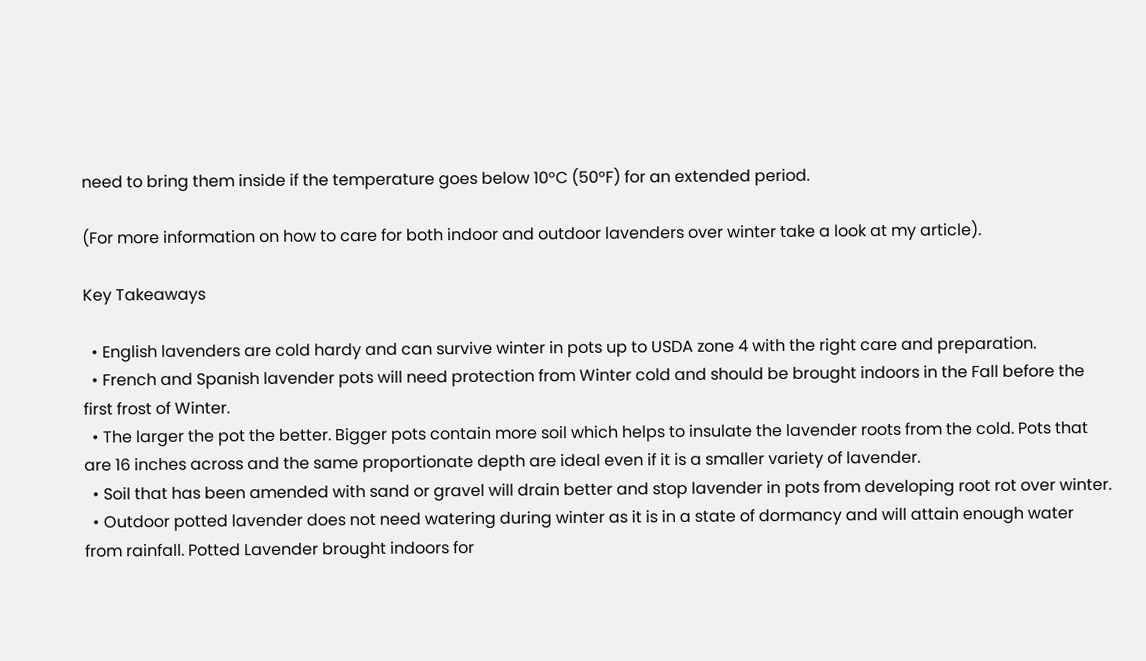need to bring them inside if the temperature goes below 10°C (50°F) for an extended period.

(For more information on how to care for both indoor and outdoor lavenders over winter take a look at my article).

Key Takeaways

  • English lavenders are cold hardy and can survive winter in pots up to USDA zone 4 with the right care and preparation.
  • French and Spanish lavender pots will need protection from Winter cold and should be brought indoors in the Fall before the first frost of Winter.
  • The larger the pot the better. Bigger pots contain more soil which helps to insulate the lavender roots from the cold. Pots that are 16 inches across and the same proportionate depth are ideal even if it is a smaller variety of lavender.
  • Soil that has been amended with sand or gravel will drain better and stop lavender in pots from developing root rot over winter.
  • Outdoor potted lavender does not need watering during winter as it is in a state of dormancy and will attain enough water from rainfall. Potted Lavender brought indoors for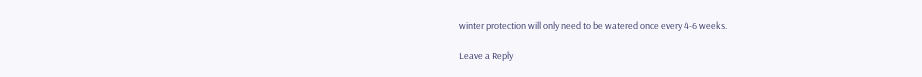winter protection will only need to be watered once every 4-6 weeks.

Leave a Reply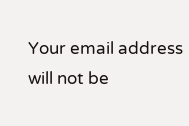Your email address will not be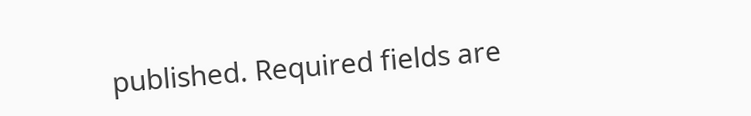published. Required fields are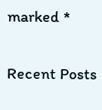marked *

Recent Posts